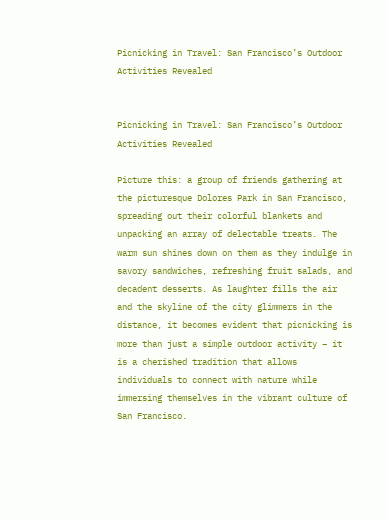Picnicking in Travel: San Francisco’s Outdoor Activities Revealed


Picnicking in Travel: San Francisco’s Outdoor Activities Revealed

Picture this: a group of friends gathering at the picturesque Dolores Park in San Francisco, spreading out their colorful blankets and unpacking an array of delectable treats. The warm sun shines down on them as they indulge in savory sandwiches, refreshing fruit salads, and decadent desserts. As laughter fills the air and the skyline of the city glimmers in the distance, it becomes evident that picnicking is more than just a simple outdoor activity – it is a cherished tradition that allows individuals to connect with nature while immersing themselves in the vibrant culture of San Francisco.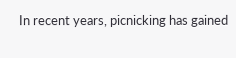In recent years, picnicking has gained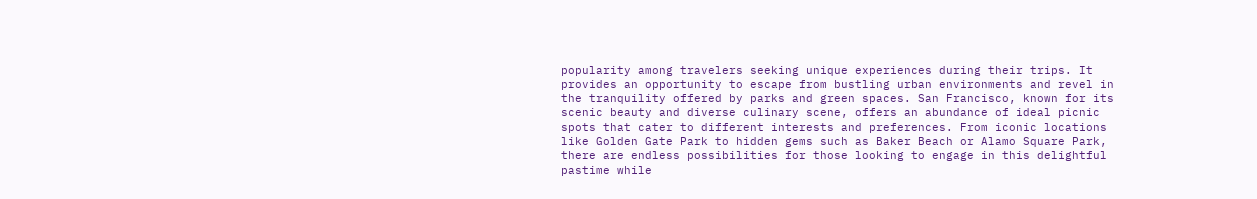popularity among travelers seeking unique experiences during their trips. It provides an opportunity to escape from bustling urban environments and revel in the tranquility offered by parks and green spaces. San Francisco, known for its scenic beauty and diverse culinary scene, offers an abundance of ideal picnic spots that cater to different interests and preferences. From iconic locations like Golden Gate Park to hidden gems such as Baker Beach or Alamo Square Park, there are endless possibilities for those looking to engage in this delightful pastime while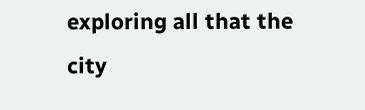exploring all that the city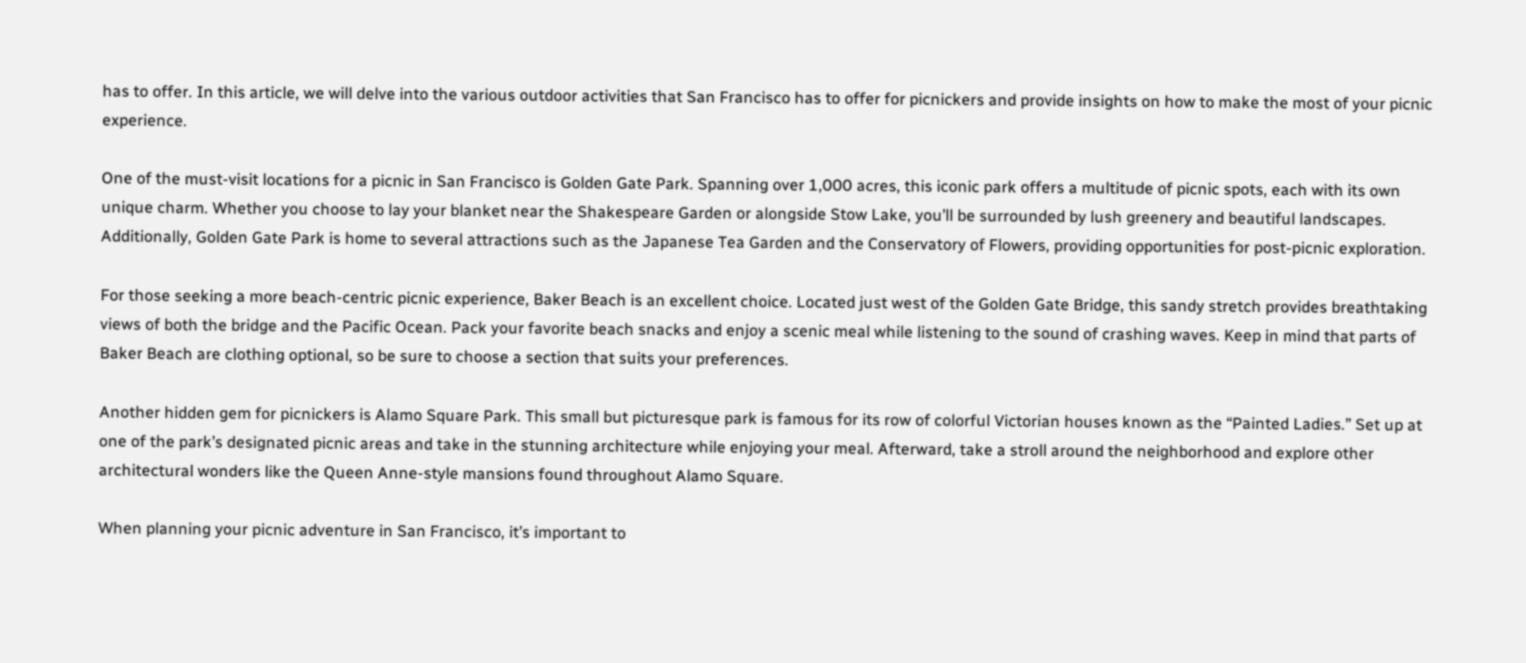has to offer. In this article, we will delve into the various outdoor activities that San Francisco has to offer for picnickers and provide insights on how to make the most of your picnic experience.

One of the must-visit locations for a picnic in San Francisco is Golden Gate Park. Spanning over 1,000 acres, this iconic park offers a multitude of picnic spots, each with its own unique charm. Whether you choose to lay your blanket near the Shakespeare Garden or alongside Stow Lake, you’ll be surrounded by lush greenery and beautiful landscapes. Additionally, Golden Gate Park is home to several attractions such as the Japanese Tea Garden and the Conservatory of Flowers, providing opportunities for post-picnic exploration.

For those seeking a more beach-centric picnic experience, Baker Beach is an excellent choice. Located just west of the Golden Gate Bridge, this sandy stretch provides breathtaking views of both the bridge and the Pacific Ocean. Pack your favorite beach snacks and enjoy a scenic meal while listening to the sound of crashing waves. Keep in mind that parts of Baker Beach are clothing optional, so be sure to choose a section that suits your preferences.

Another hidden gem for picnickers is Alamo Square Park. This small but picturesque park is famous for its row of colorful Victorian houses known as the “Painted Ladies.” Set up at one of the park’s designated picnic areas and take in the stunning architecture while enjoying your meal. Afterward, take a stroll around the neighborhood and explore other architectural wonders like the Queen Anne-style mansions found throughout Alamo Square.

When planning your picnic adventure in San Francisco, it’s important to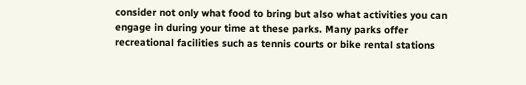consider not only what food to bring but also what activities you can engage in during your time at these parks. Many parks offer recreational facilities such as tennis courts or bike rental stations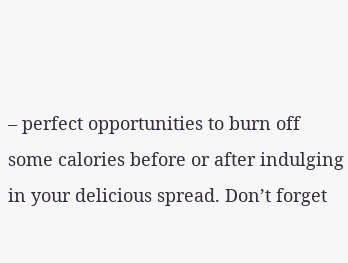– perfect opportunities to burn off some calories before or after indulging in your delicious spread. Don’t forget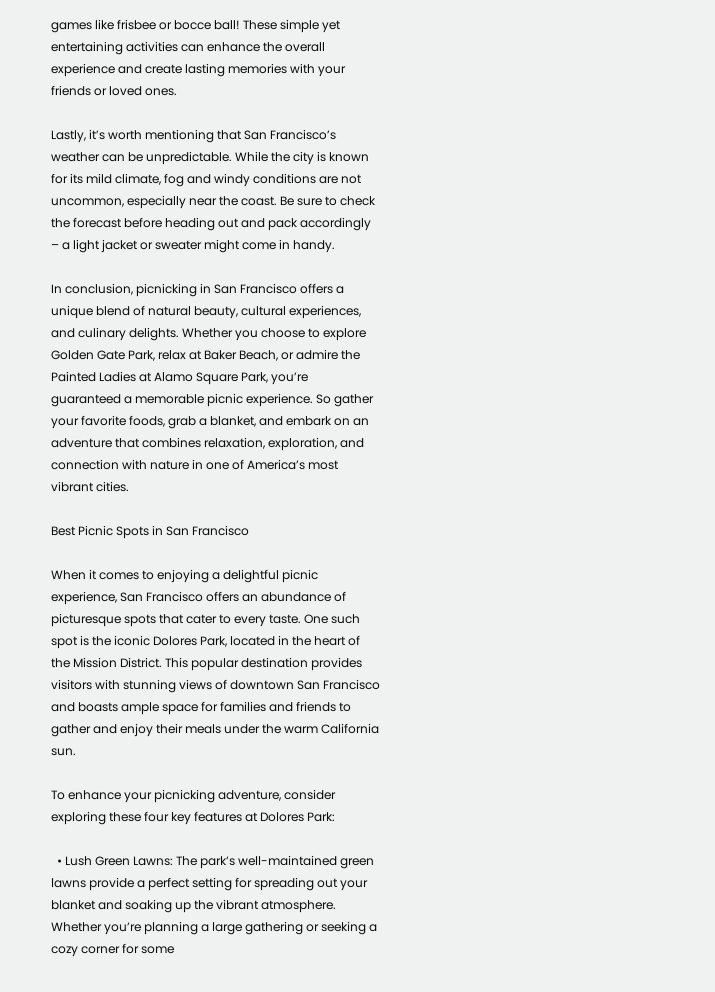games like frisbee or bocce ball! These simple yet entertaining activities can enhance the overall experience and create lasting memories with your friends or loved ones.

Lastly, it’s worth mentioning that San Francisco’s weather can be unpredictable. While the city is known for its mild climate, fog and windy conditions are not uncommon, especially near the coast. Be sure to check the forecast before heading out and pack accordingly – a light jacket or sweater might come in handy.

In conclusion, picnicking in San Francisco offers a unique blend of natural beauty, cultural experiences, and culinary delights. Whether you choose to explore Golden Gate Park, relax at Baker Beach, or admire the Painted Ladies at Alamo Square Park, you’re guaranteed a memorable picnic experience. So gather your favorite foods, grab a blanket, and embark on an adventure that combines relaxation, exploration, and connection with nature in one of America’s most vibrant cities.

Best Picnic Spots in San Francisco

When it comes to enjoying a delightful picnic experience, San Francisco offers an abundance of picturesque spots that cater to every taste. One such spot is the iconic Dolores Park, located in the heart of the Mission District. This popular destination provides visitors with stunning views of downtown San Francisco and boasts ample space for families and friends to gather and enjoy their meals under the warm California sun.

To enhance your picnicking adventure, consider exploring these four key features at Dolores Park:

  • Lush Green Lawns: The park’s well-maintained green lawns provide a perfect setting for spreading out your blanket and soaking up the vibrant atmosphere. Whether you’re planning a large gathering or seeking a cozy corner for some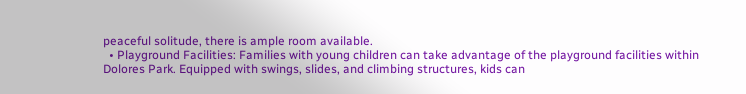peaceful solitude, there is ample room available.
  • Playground Facilities: Families with young children can take advantage of the playground facilities within Dolores Park. Equipped with swings, slides, and climbing structures, kids can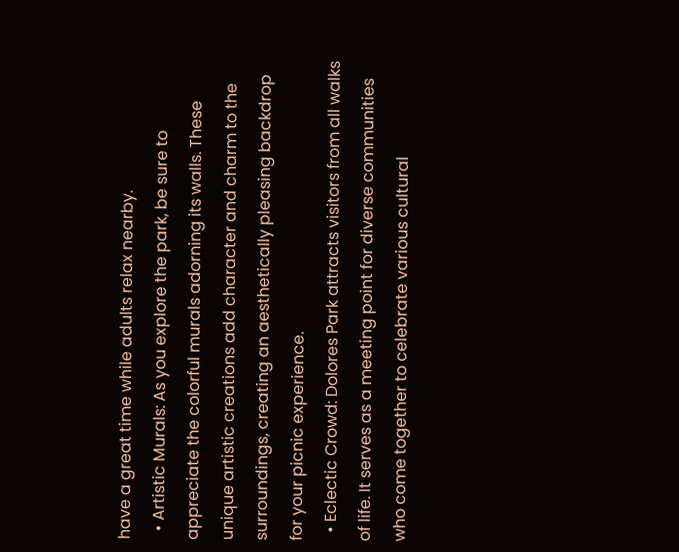have a great time while adults relax nearby.
  • Artistic Murals: As you explore the park, be sure to appreciate the colorful murals adorning its walls. These unique artistic creations add character and charm to the surroundings, creating an aesthetically pleasing backdrop for your picnic experience.
  • Eclectic Crowd: Dolores Park attracts visitors from all walks of life. It serves as a meeting point for diverse communities who come together to celebrate various cultural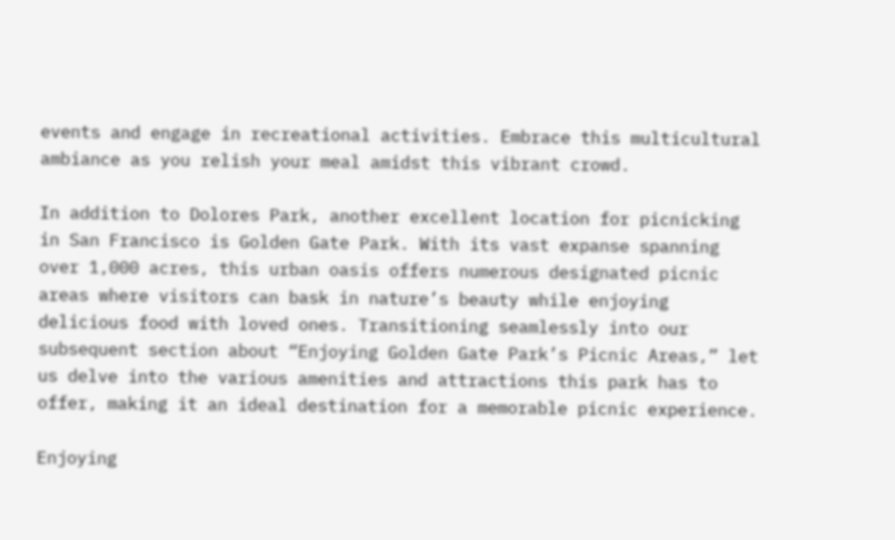events and engage in recreational activities. Embrace this multicultural ambiance as you relish your meal amidst this vibrant crowd.

In addition to Dolores Park, another excellent location for picnicking in San Francisco is Golden Gate Park. With its vast expanse spanning over 1,000 acres, this urban oasis offers numerous designated picnic areas where visitors can bask in nature’s beauty while enjoying delicious food with loved ones. Transitioning seamlessly into our subsequent section about “Enjoying Golden Gate Park’s Picnic Areas,” let us delve into the various amenities and attractions this park has to offer, making it an ideal destination for a memorable picnic experience.

Enjoying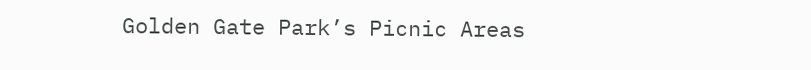Golden Gate Park’s Picnic Areas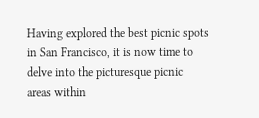Having explored the best picnic spots in San Francisco, it is now time to delve into the picturesque picnic areas within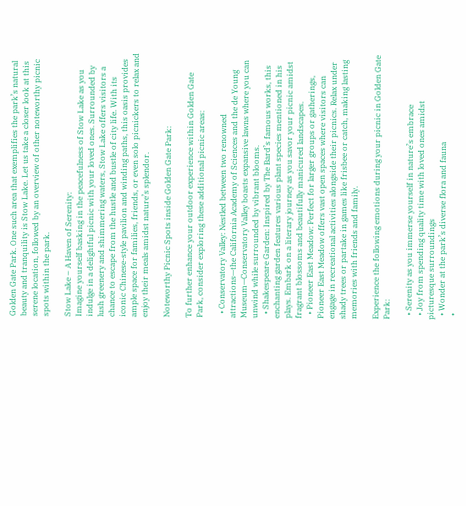Golden Gate Park. One such area that exemplifies the park’s natural beauty and tranquility is Stow Lake. Let us take a closer look at this serene location, followed by an overview of other noteworthy picnic spots within the park.

Stow Lake – A Haven of Serenity:
Imagine yourself basking in the peacefulness of Stow Lake as you indulge in a delightful picnic with your loved ones. Surrounded by lush greenery and shimmering waters, Stow Lake offers visitors a chance to escape from the hustle and bustle of city life. With its iconic Chinese-style pavilion and winding paths, this oasis provides ample space for families, friends, or even solo picnickers to relax and enjoy their meals amidst nature’s splendor.

Noteworthy Picnic Spots inside Golden Gate Park:

To further enhance your outdoor experience within Golden Gate Park, consider exploring these additional picnic areas:

  • Conservatory Valley: Nestled between two renowned attractions—the California Academy of Sciences and the de Young Museum—Conservatory Valley boasts expansive lawns where you can unwind while surrounded by vibrant blooms.
  • Shakespeare Garden: Inspired by The Bard’s famous works, this enchanting garden features various plant species mentioned in his plays. Embark on a literary journey as you savor your picnic amidst fragrant blossoms and beautifully manicured landscapes.
  • Pioneer East Meadow: Perfect for larger groups or gatherings, Pioneer East Meadow offers vast open spaces where visitors can engage in recreational activities alongside their picnics. Relax under shady trees or partake in games like frisbee or catch, making lasting memories with friends and family.

Experience the following emotions during your picnic in Golden Gate Park:

  • Serenity as you immerse yourself in nature’s embrace
  • Joy from spending quality time with loved ones amidst picturesque surroundings
  • Wonder at the park’s diverse flora and fauna
  •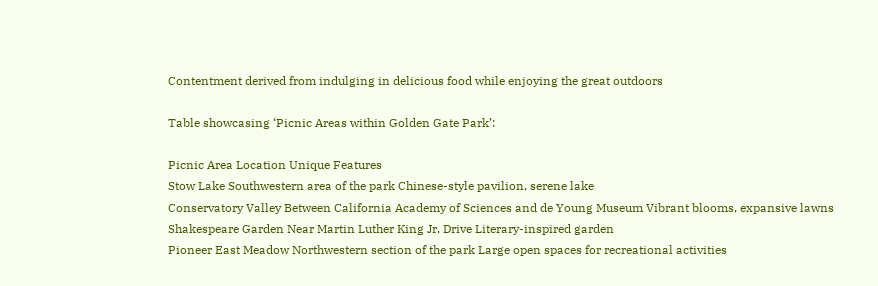Contentment derived from indulging in delicious food while enjoying the great outdoors

Table showcasing ‘Picnic Areas within Golden Gate Park’:

Picnic Area Location Unique Features
Stow Lake Southwestern area of the park Chinese-style pavilion, serene lake
Conservatory Valley Between California Academy of Sciences and de Young Museum Vibrant blooms, expansive lawns
Shakespeare Garden Near Martin Luther King Jr. Drive Literary-inspired garden
Pioneer East Meadow Northwestern section of the park Large open spaces for recreational activities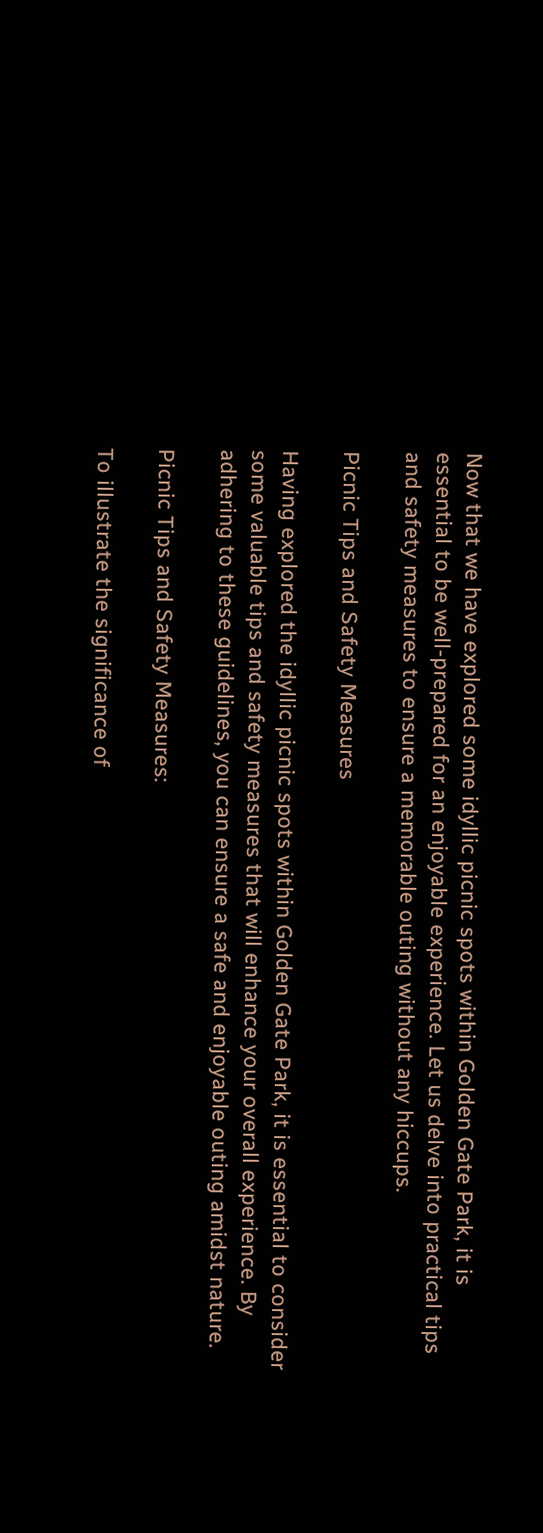Now that we have explored some idyllic picnic spots within Golden Gate Park, it is essential to be well-prepared for an enjoyable experience. Let us delve into practical tips and safety measures to ensure a memorable outing without any hiccups.

Picnic Tips and Safety Measures

Having explored the idyllic picnic spots within Golden Gate Park, it is essential to consider some valuable tips and safety measures that will enhance your overall experience. By adhering to these guidelines, you can ensure a safe and enjoyable outing amidst nature.

Picnic Tips and Safety Measures:

To illustrate the significance of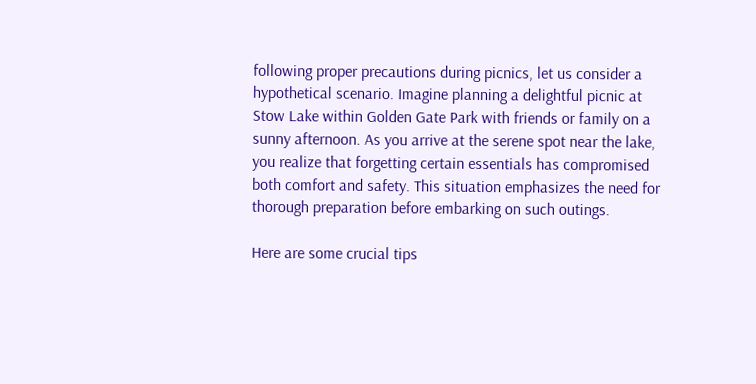following proper precautions during picnics, let us consider a hypothetical scenario. Imagine planning a delightful picnic at Stow Lake within Golden Gate Park with friends or family on a sunny afternoon. As you arrive at the serene spot near the lake, you realize that forgetting certain essentials has compromised both comfort and safety. This situation emphasizes the need for thorough preparation before embarking on such outings.

Here are some crucial tips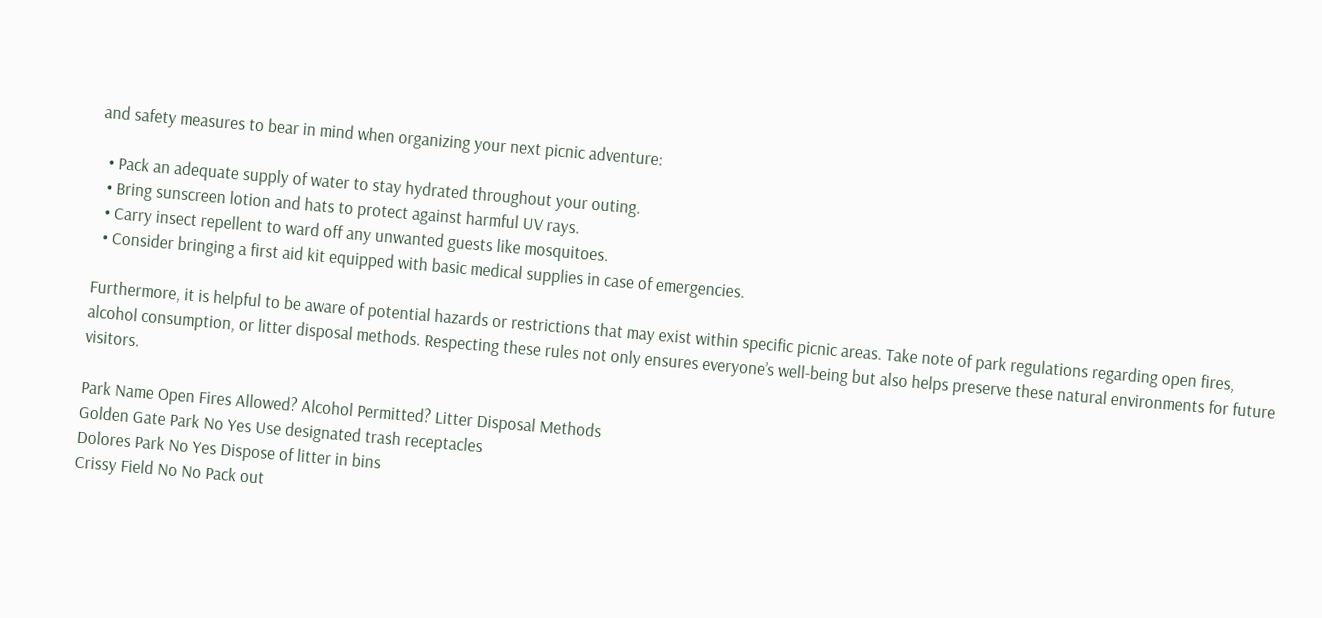and safety measures to bear in mind when organizing your next picnic adventure:

  • Pack an adequate supply of water to stay hydrated throughout your outing.
  • Bring sunscreen lotion and hats to protect against harmful UV rays.
  • Carry insect repellent to ward off any unwanted guests like mosquitoes.
  • Consider bringing a first aid kit equipped with basic medical supplies in case of emergencies.

Furthermore, it is helpful to be aware of potential hazards or restrictions that may exist within specific picnic areas. Take note of park regulations regarding open fires, alcohol consumption, or litter disposal methods. Respecting these rules not only ensures everyone’s well-being but also helps preserve these natural environments for future visitors.

Park Name Open Fires Allowed? Alcohol Permitted? Litter Disposal Methods
Golden Gate Park No Yes Use designated trash receptacles
Dolores Park No Yes Dispose of litter in bins
Crissy Field No No Pack out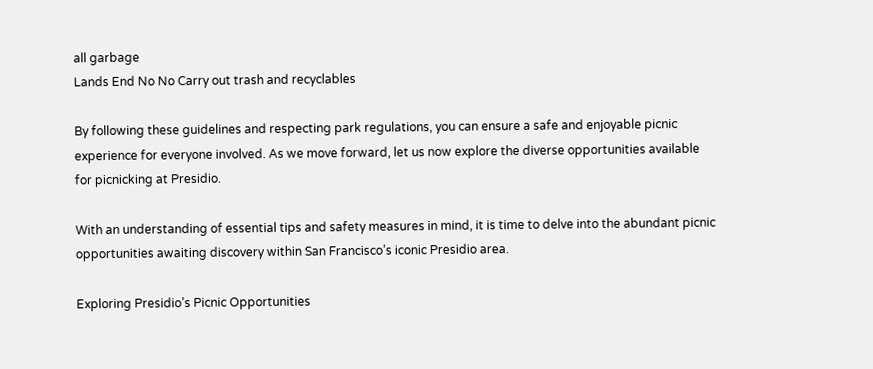all garbage
Lands End No No Carry out trash and recyclables

By following these guidelines and respecting park regulations, you can ensure a safe and enjoyable picnic experience for everyone involved. As we move forward, let us now explore the diverse opportunities available for picnicking at Presidio.

With an understanding of essential tips and safety measures in mind, it is time to delve into the abundant picnic opportunities awaiting discovery within San Francisco’s iconic Presidio area.

Exploring Presidio’s Picnic Opportunities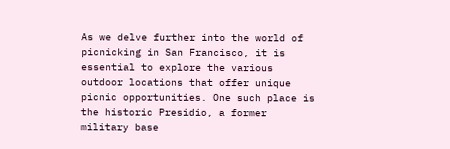As we delve further into the world of picnicking in San Francisco, it is essential to explore the various outdoor locations that offer unique picnic opportunities. One such place is the historic Presidio, a former military base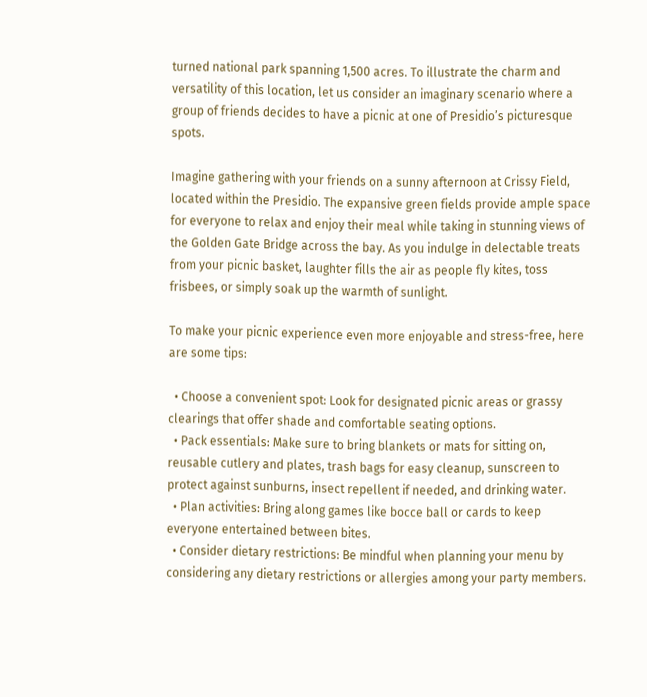turned national park spanning 1,500 acres. To illustrate the charm and versatility of this location, let us consider an imaginary scenario where a group of friends decides to have a picnic at one of Presidio’s picturesque spots.

Imagine gathering with your friends on a sunny afternoon at Crissy Field, located within the Presidio. The expansive green fields provide ample space for everyone to relax and enjoy their meal while taking in stunning views of the Golden Gate Bridge across the bay. As you indulge in delectable treats from your picnic basket, laughter fills the air as people fly kites, toss frisbees, or simply soak up the warmth of sunlight.

To make your picnic experience even more enjoyable and stress-free, here are some tips:

  • Choose a convenient spot: Look for designated picnic areas or grassy clearings that offer shade and comfortable seating options.
  • Pack essentials: Make sure to bring blankets or mats for sitting on, reusable cutlery and plates, trash bags for easy cleanup, sunscreen to protect against sunburns, insect repellent if needed, and drinking water.
  • Plan activities: Bring along games like bocce ball or cards to keep everyone entertained between bites.
  • Consider dietary restrictions: Be mindful when planning your menu by considering any dietary restrictions or allergies among your party members.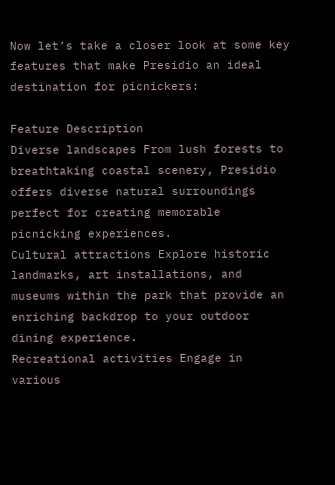Now let’s take a closer look at some key features that make Presidio an ideal destination for picnickers:

Feature Description
Diverse landscapes From lush forests to breathtaking coastal scenery, Presidio offers diverse natural surroundings perfect for creating memorable picnicking experiences.
Cultural attractions Explore historic landmarks, art installations, and museums within the park that provide an enriching backdrop to your outdoor dining experience.
Recreational activities Engage in various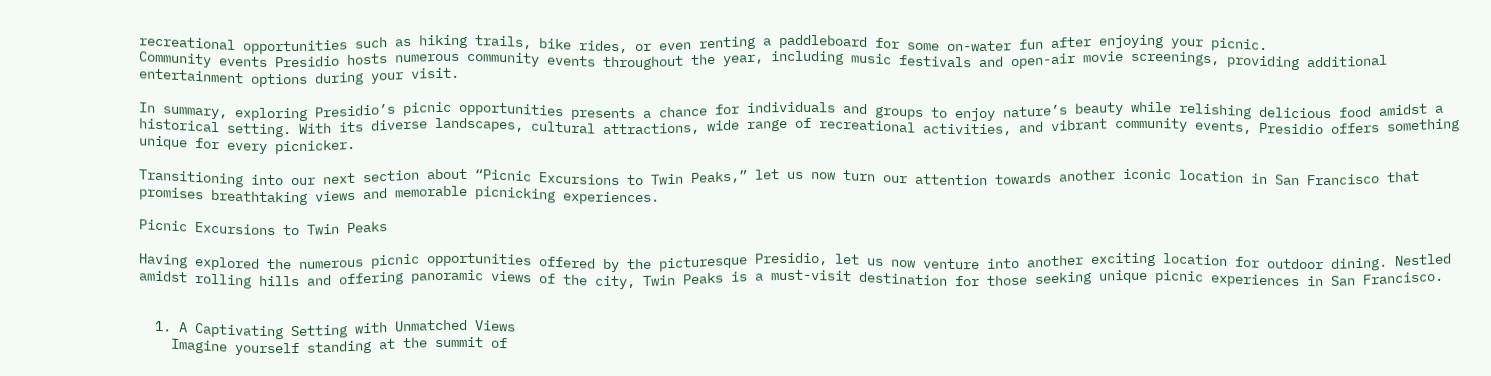recreational opportunities such as hiking trails, bike rides, or even renting a paddleboard for some on-water fun after enjoying your picnic.
Community events Presidio hosts numerous community events throughout the year, including music festivals and open-air movie screenings, providing additional entertainment options during your visit.

In summary, exploring Presidio’s picnic opportunities presents a chance for individuals and groups to enjoy nature’s beauty while relishing delicious food amidst a historical setting. With its diverse landscapes, cultural attractions, wide range of recreational activities, and vibrant community events, Presidio offers something unique for every picnicker.

Transitioning into our next section about “Picnic Excursions to Twin Peaks,” let us now turn our attention towards another iconic location in San Francisco that promises breathtaking views and memorable picnicking experiences.

Picnic Excursions to Twin Peaks

Having explored the numerous picnic opportunities offered by the picturesque Presidio, let us now venture into another exciting location for outdoor dining. Nestled amidst rolling hills and offering panoramic views of the city, Twin Peaks is a must-visit destination for those seeking unique picnic experiences in San Francisco.


  1. A Captivating Setting with Unmatched Views
    Imagine yourself standing at the summit of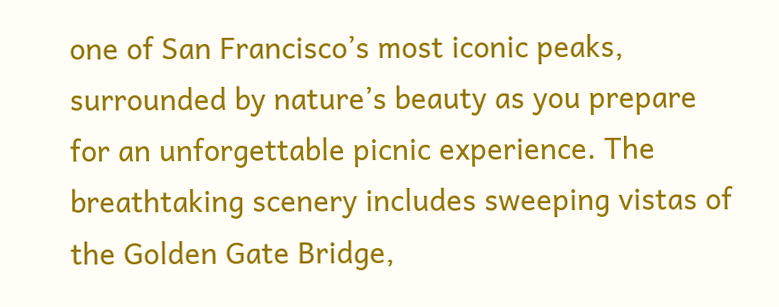one of San Francisco’s most iconic peaks, surrounded by nature’s beauty as you prepare for an unforgettable picnic experience. The breathtaking scenery includes sweeping vistas of the Golden Gate Bridge,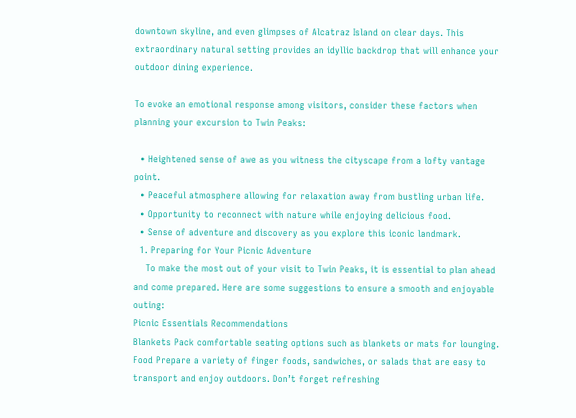downtown skyline, and even glimpses of Alcatraz Island on clear days. This extraordinary natural setting provides an idyllic backdrop that will enhance your outdoor dining experience.

To evoke an emotional response among visitors, consider these factors when planning your excursion to Twin Peaks:

  • Heightened sense of awe as you witness the cityscape from a lofty vantage point.
  • Peaceful atmosphere allowing for relaxation away from bustling urban life.
  • Opportunity to reconnect with nature while enjoying delicious food.
  • Sense of adventure and discovery as you explore this iconic landmark.
  1. Preparing for Your Picnic Adventure
    To make the most out of your visit to Twin Peaks, it is essential to plan ahead and come prepared. Here are some suggestions to ensure a smooth and enjoyable outing:
Picnic Essentials Recommendations
Blankets Pack comfortable seating options such as blankets or mats for lounging.
Food Prepare a variety of finger foods, sandwiches, or salads that are easy to transport and enjoy outdoors. Don’t forget refreshing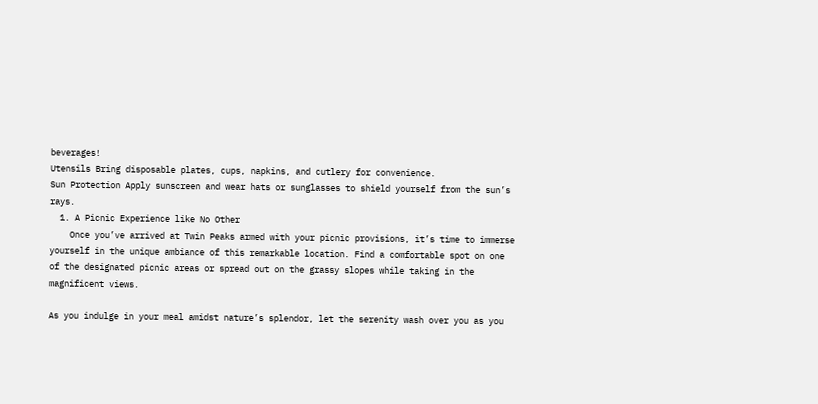beverages!
Utensils Bring disposable plates, cups, napkins, and cutlery for convenience.
Sun Protection Apply sunscreen and wear hats or sunglasses to shield yourself from the sun’s rays.
  1. A Picnic Experience like No Other
    Once you’ve arrived at Twin Peaks armed with your picnic provisions, it’s time to immerse yourself in the unique ambiance of this remarkable location. Find a comfortable spot on one of the designated picnic areas or spread out on the grassy slopes while taking in the magnificent views.

As you indulge in your meal amidst nature’s splendor, let the serenity wash over you as you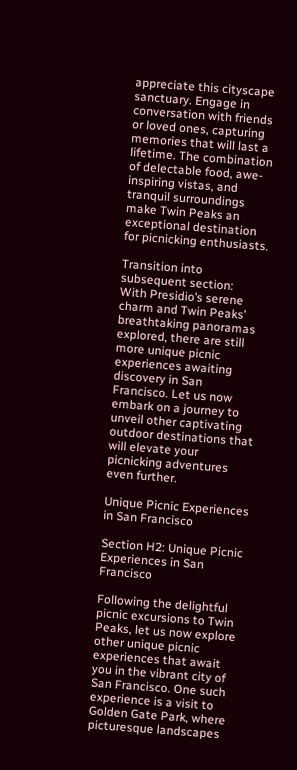appreciate this cityscape sanctuary. Engage in conversation with friends or loved ones, capturing memories that will last a lifetime. The combination of delectable food, awe-inspiring vistas, and tranquil surroundings make Twin Peaks an exceptional destination for picnicking enthusiasts.

Transition into subsequent section:
With Presidio’s serene charm and Twin Peaks’ breathtaking panoramas explored, there are still more unique picnic experiences awaiting discovery in San Francisco. Let us now embark on a journey to unveil other captivating outdoor destinations that will elevate your picnicking adventures even further.

Unique Picnic Experiences in San Francisco

Section H2: Unique Picnic Experiences in San Francisco

Following the delightful picnic excursions to Twin Peaks, let us now explore other unique picnic experiences that await you in the vibrant city of San Francisco. One such experience is a visit to Golden Gate Park, where picturesque landscapes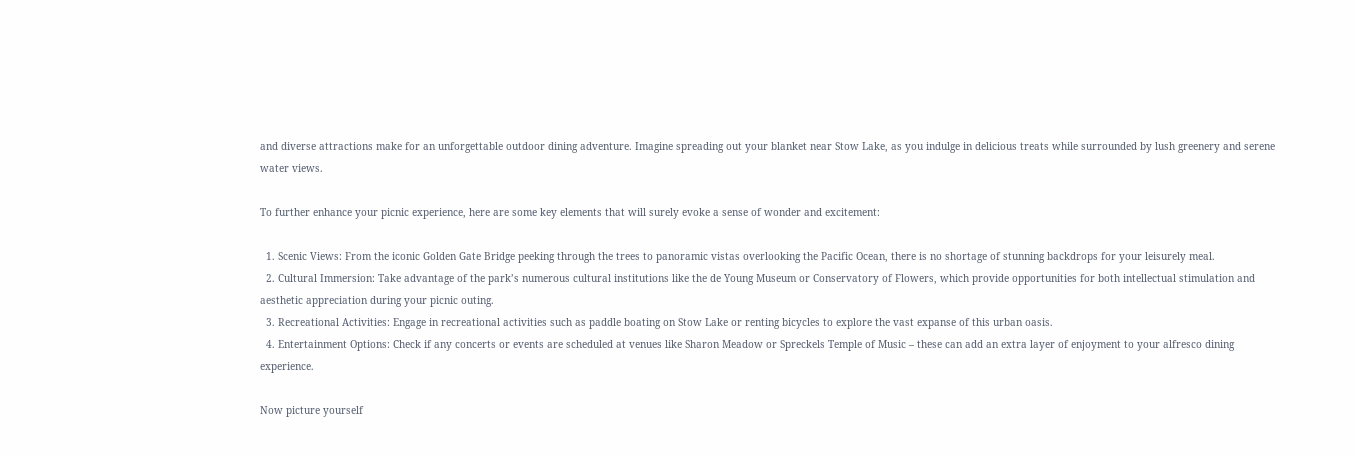and diverse attractions make for an unforgettable outdoor dining adventure. Imagine spreading out your blanket near Stow Lake, as you indulge in delicious treats while surrounded by lush greenery and serene water views.

To further enhance your picnic experience, here are some key elements that will surely evoke a sense of wonder and excitement:

  1. Scenic Views: From the iconic Golden Gate Bridge peeking through the trees to panoramic vistas overlooking the Pacific Ocean, there is no shortage of stunning backdrops for your leisurely meal.
  2. Cultural Immersion: Take advantage of the park’s numerous cultural institutions like the de Young Museum or Conservatory of Flowers, which provide opportunities for both intellectual stimulation and aesthetic appreciation during your picnic outing.
  3. Recreational Activities: Engage in recreational activities such as paddle boating on Stow Lake or renting bicycles to explore the vast expanse of this urban oasis.
  4. Entertainment Options: Check if any concerts or events are scheduled at venues like Sharon Meadow or Spreckels Temple of Music – these can add an extra layer of enjoyment to your alfresco dining experience.

Now picture yourself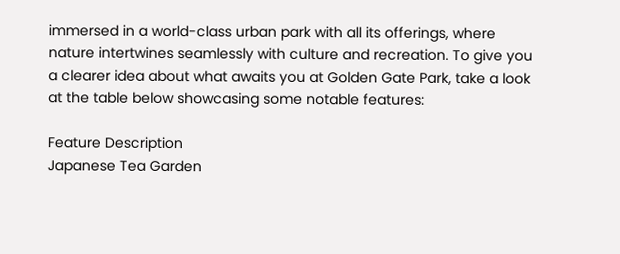immersed in a world-class urban park with all its offerings, where nature intertwines seamlessly with culture and recreation. To give you a clearer idea about what awaits you at Golden Gate Park, take a look at the table below showcasing some notable features:

Feature Description
Japanese Tea Garden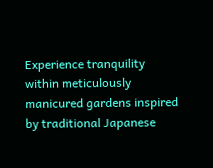Experience tranquility within meticulously manicured gardens inspired by traditional Japanese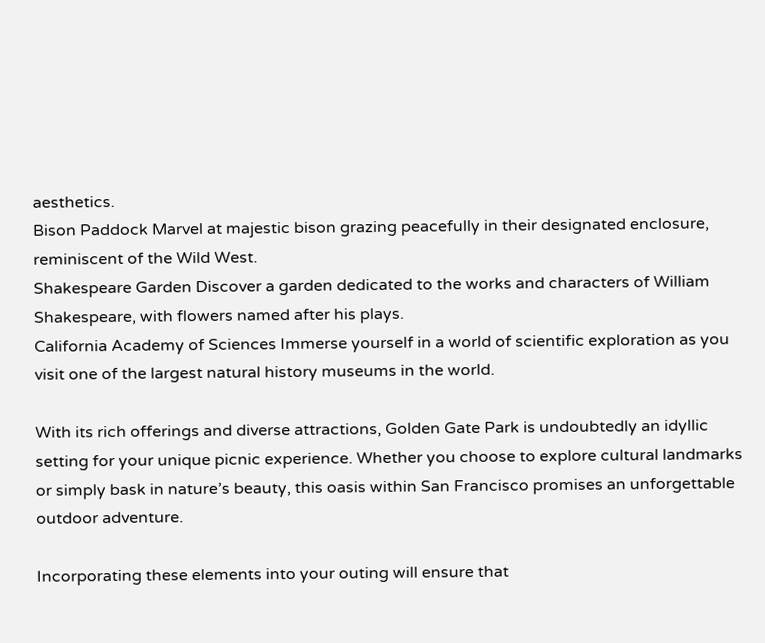aesthetics.
Bison Paddock Marvel at majestic bison grazing peacefully in their designated enclosure, reminiscent of the Wild West.
Shakespeare Garden Discover a garden dedicated to the works and characters of William Shakespeare, with flowers named after his plays.
California Academy of Sciences Immerse yourself in a world of scientific exploration as you visit one of the largest natural history museums in the world.

With its rich offerings and diverse attractions, Golden Gate Park is undoubtedly an idyllic setting for your unique picnic experience. Whether you choose to explore cultural landmarks or simply bask in nature’s beauty, this oasis within San Francisco promises an unforgettable outdoor adventure.

Incorporating these elements into your outing will ensure that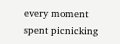every moment spent picnicking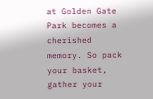at Golden Gate Park becomes a cherished memory. So pack your basket, gather your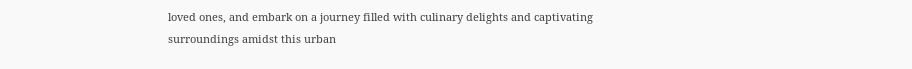loved ones, and embark on a journey filled with culinary delights and captivating surroundings amidst this urban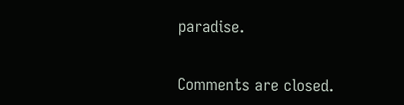paradise.


Comments are closed.